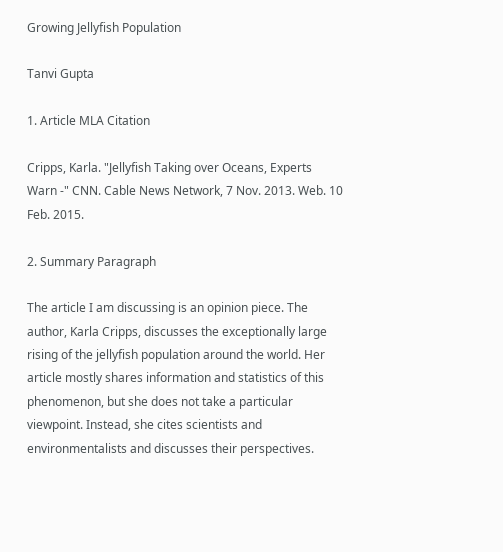Growing Jellyfish Population

Tanvi Gupta

1. Article MLA Citation

Cripps, Karla. "Jellyfish Taking over Oceans, Experts Warn -" CNN. Cable News Network, 7 Nov. 2013. Web. 10 Feb. 2015.

2. Summary Paragraph

The article I am discussing is an opinion piece. The author, Karla Cripps, discusses the exceptionally large rising of the jellyfish population around the world. Her article mostly shares information and statistics of this phenomenon, but she does not take a particular viewpoint. Instead, she cites scientists and environmentalists and discusses their perspectives.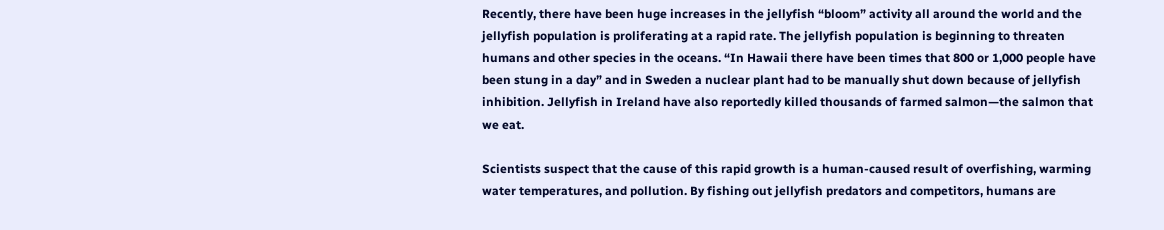Recently, there have been huge increases in the jellyfish “bloom” activity all around the world and the jellyfish population is proliferating at a rapid rate. The jellyfish population is beginning to threaten humans and other species in the oceans. “In Hawaii there have been times that 800 or 1,000 people have been stung in a day” and in Sweden a nuclear plant had to be manually shut down because of jellyfish inhibition. Jellyfish in Ireland have also reportedly killed thousands of farmed salmon—the salmon that we eat.

Scientists suspect that the cause of this rapid growth is a human-caused result of overfishing, warming water temperatures, and pollution. By fishing out jellyfish predators and competitors, humans are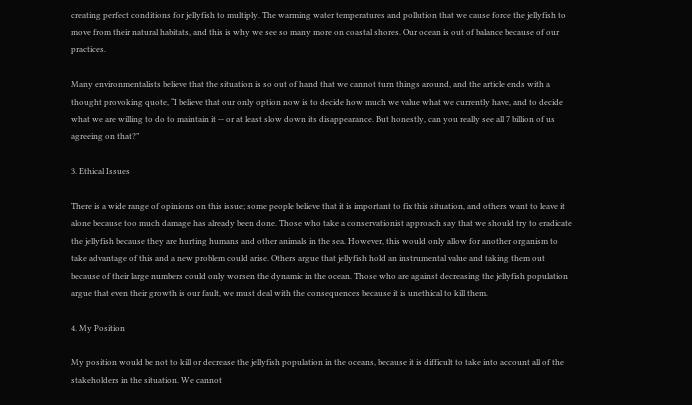creating perfect conditions for jellyfish to multiply. The warming water temperatures and pollution that we cause force the jellyfish to move from their natural habitats, and this is why we see so many more on coastal shores. Our ocean is out of balance because of our practices.

Many environmentalists believe that the situation is so out of hand that we cannot turn things around, and the article ends with a thought provoking quote, “I believe that our only option now is to decide how much we value what we currently have, and to decide what we are willing to do to maintain it -- or at least slow down its disappearance. But honestly, can you really see all 7 billion of us agreeing on that?”

3. Ethical Issues

There is a wide range of opinions on this issue; some people believe that it is important to fix this situation, and others want to leave it alone because too much damage has already been done. Those who take a conservationist approach say that we should try to eradicate the jellyfish because they are hurting humans and other animals in the sea. However, this would only allow for another organism to take advantage of this and a new problem could arise. Others argue that jellyfish hold an instrumental value and taking them out because of their large numbers could only worsen the dynamic in the ocean. Those who are against decreasing the jellyfish population argue that even their growth is our fault, we must deal with the consequences because it is unethical to kill them.

4. My Position

My position would be not to kill or decrease the jellyfish population in the oceans, because it is difficult to take into account all of the stakeholders in the situation. We cannot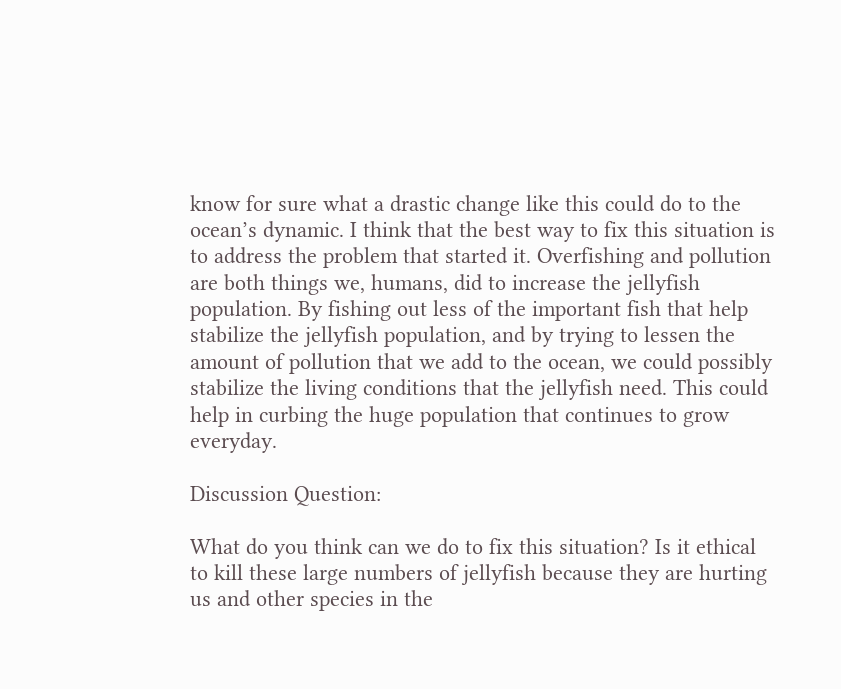know for sure what a drastic change like this could do to the ocean’s dynamic. I think that the best way to fix this situation is to address the problem that started it. Overfishing and pollution are both things we, humans, did to increase the jellyfish population. By fishing out less of the important fish that help stabilize the jellyfish population, and by trying to lessen the amount of pollution that we add to the ocean, we could possibly stabilize the living conditions that the jellyfish need. This could help in curbing the huge population that continues to grow everyday.

Discussion Question:

What do you think can we do to fix this situation? Is it ethical to kill these large numbers of jellyfish because they are hurting us and other species in the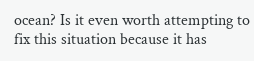ocean? Is it even worth attempting to fix this situation because it has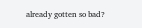already gotten so bad?